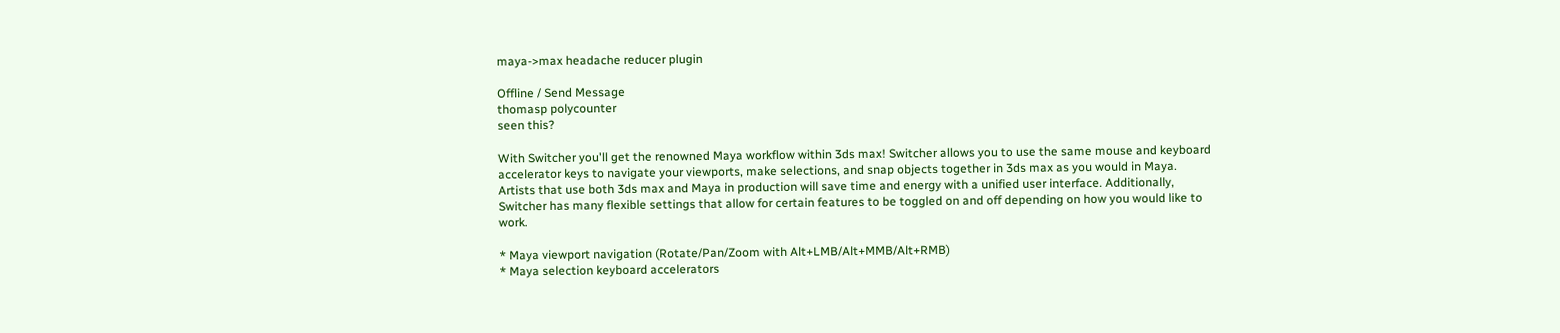maya->max headache reducer plugin

Offline / Send Message
thomasp polycounter
seen this?

With Switcher you'll get the renowned Maya workflow within 3ds max! Switcher allows you to use the same mouse and keyboard accelerator keys to navigate your viewports, make selections, and snap objects together in 3ds max as you would in Maya. Artists that use both 3ds max and Maya in production will save time and energy with a unified user interface. Additionally, Switcher has many flexible settings that allow for certain features to be toggled on and off depending on how you would like to work.

* Maya viewport navigation (Rotate/Pan/Zoom with Alt+LMB/Alt+MMB/Alt+RMB)
* Maya selection keyboard accelerators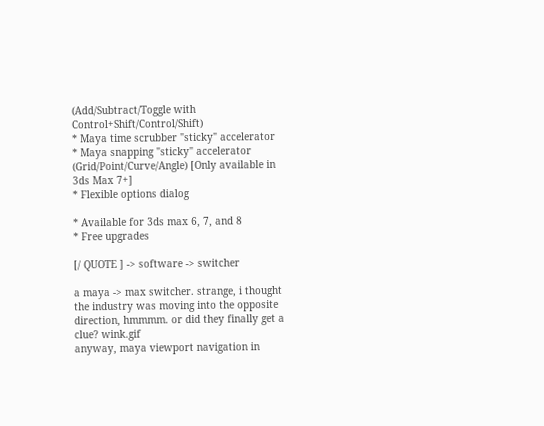(Add/Subtract/Toggle with Control+Shift/Control/Shift)
* Maya time scrubber "sticky" accelerator
* Maya snapping "sticky" accelerator (Grid/Point/Curve/Angle) [Only available in 3ds Max 7+]
* Flexible options dialog

* Available for 3ds max 6, 7, and 8
* Free upgrades

[/ QUOTE ] -> software -> switcher

a maya -> max switcher. strange, i thought the industry was moving into the opposite direction, hmmmm. or did they finally get a clue? wink.gif
anyway, maya viewport navigation in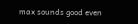max sounds good even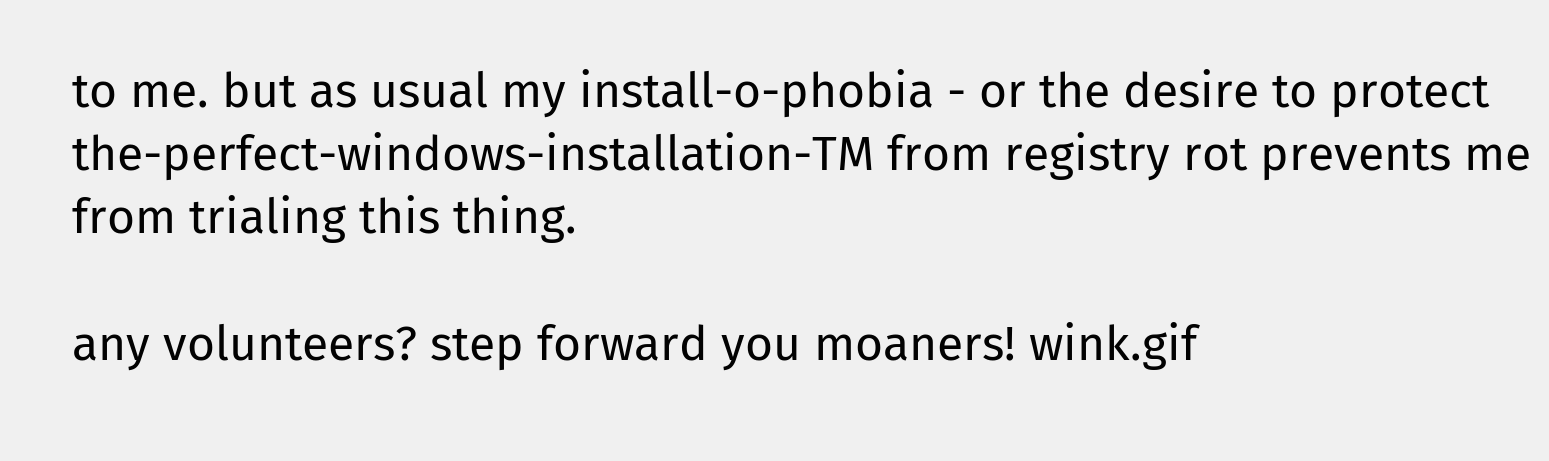to me. but as usual my install-o-phobia - or the desire to protect the-perfect-windows-installation-TM from registry rot prevents me from trialing this thing.

any volunteers? step forward you moaners! wink.gif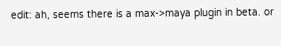edit: ah, seems there is a max->maya plugin in beta. or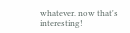whatever. now that's interesting!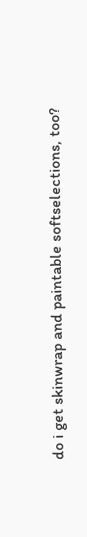do i get skinwrap and paintable softselections, too?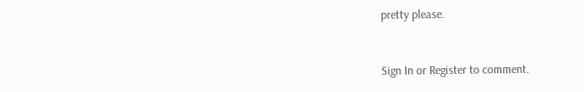pretty please.


Sign In or Register to comment.